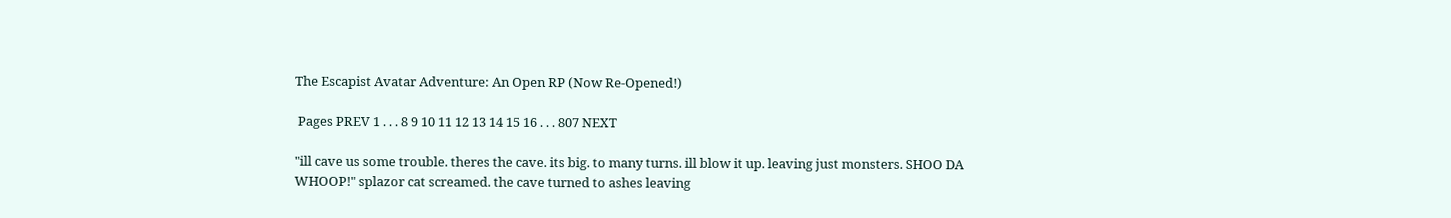The Escapist Avatar Adventure: An Open RP (Now Re-Opened!)

 Pages PREV 1 . . . 8 9 10 11 12 13 14 15 16 . . . 807 NEXT

"ill cave us some trouble. theres the cave. its big. to many turns. ill blow it up. leaving just monsters. SHOO DA WHOOP!" splazor cat screamed. the cave turned to ashes leaving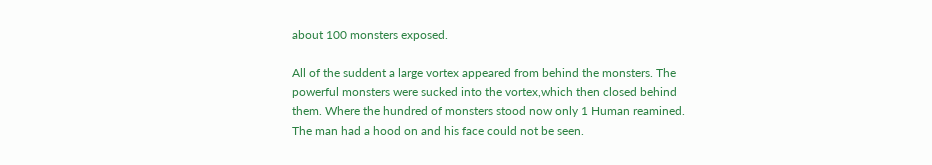about 100 monsters exposed.

All of the suddent a large vortex appeared from behind the monsters. The powerful monsters were sucked into the vortex,which then closed behind them. Where the hundred of monsters stood now only 1 Human reamined. The man had a hood on and his face could not be seen.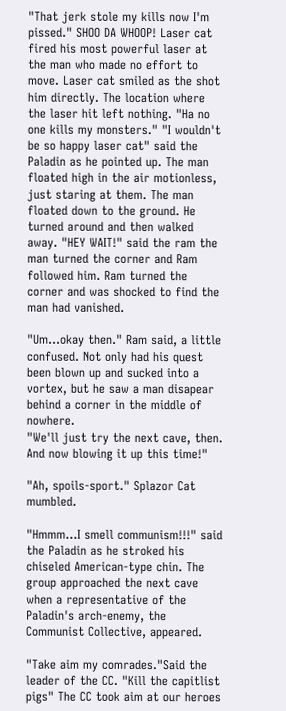"That jerk stole my kills now I'm pissed." SHOO DA WHOOP! Laser cat fired his most powerful laser at the man who made no effort to move. Laser cat smiled as the shot him directly. The location where the laser hit left nothing. "Ha no one kills my monsters." "I wouldn't be so happy laser cat" said the Paladin as he pointed up. The man floated high in the air motionless, just staring at them. The man floated down to the ground. He turned around and then walked away. "HEY WAIT!" said the ram the man turned the corner and Ram followed him. Ram turned the corner and was shocked to find the man had vanished.

"Um...okay then." Ram said, a little confused. Not only had his quest been blown up and sucked into a vortex, but he saw a man disapear behind a corner in the middle of nowhere.
"We'll just try the next cave, then. And now blowing it up this time!"

"Ah, spoils-sport." Splazor Cat mumbled.

"Hmmm...I smell communism!!!" said the Paladin as he stroked his chiseled American-type chin. The group approached the next cave when a representative of the Paladin's arch-enemy, the Communist Collective, appeared.

"Take aim my comrades."Said the leader of the CC. "Kill the capitlist pigs" The CC took aim at our heroes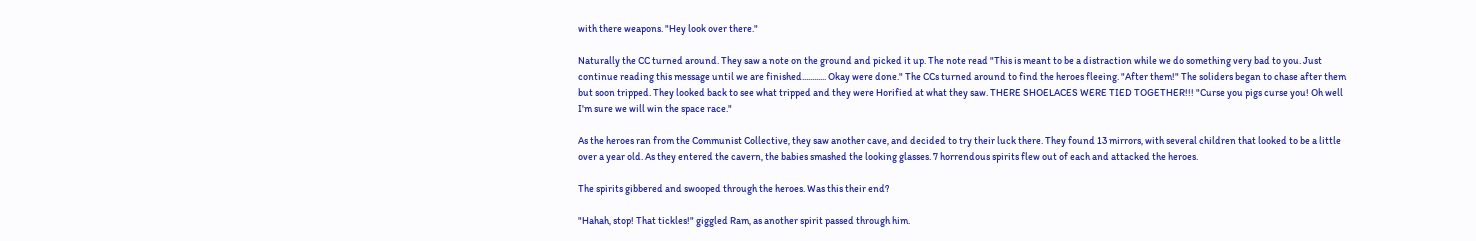with there weapons. "Hey look over there."

Naturally the CC turned around. They saw a note on the ground and picked it up. The note read "This is meant to be a distraction while we do something very bad to you. Just continue reading this message until we are finished............ Okay were done." The CCs turned around to find the heroes fleeing. "After them!" The soliders began to chase after them but soon tripped. They looked back to see what tripped and they were Horified at what they saw. THERE SHOELACES WERE TIED TOGETHER!!! "Curse you pigs curse you! Oh well I'm sure we will win the space race."

As the heroes ran from the Communist Collective, they saw another cave, and decided to try their luck there. They found 13 mirrors, with several children that looked to be a little over a year old. As they entered the cavern, the babies smashed the looking glasses. 7 horrendous spirits flew out of each and attacked the heroes.

The spirits gibbered and swooped through the heroes. Was this their end?

"Hahah, stop! That tickles!" giggled Ram, as another spirit passed through him.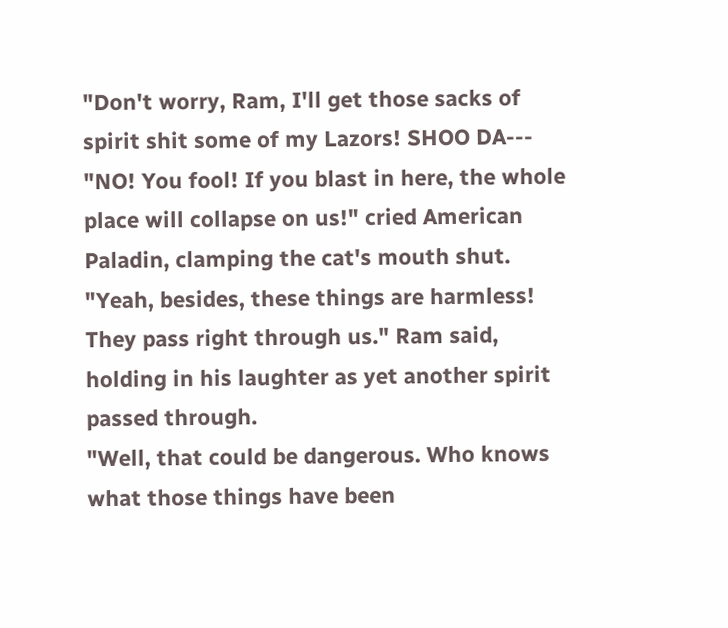"Don't worry, Ram, I'll get those sacks of spirit shit some of my Lazors! SHOO DA---
"NO! You fool! If you blast in here, the whole place will collapse on us!" cried American Paladin, clamping the cat's mouth shut.
"Yeah, besides, these things are harmless! They pass right through us." Ram said, holding in his laughter as yet another spirit passed through.
"Well, that could be dangerous. Who knows what those things have been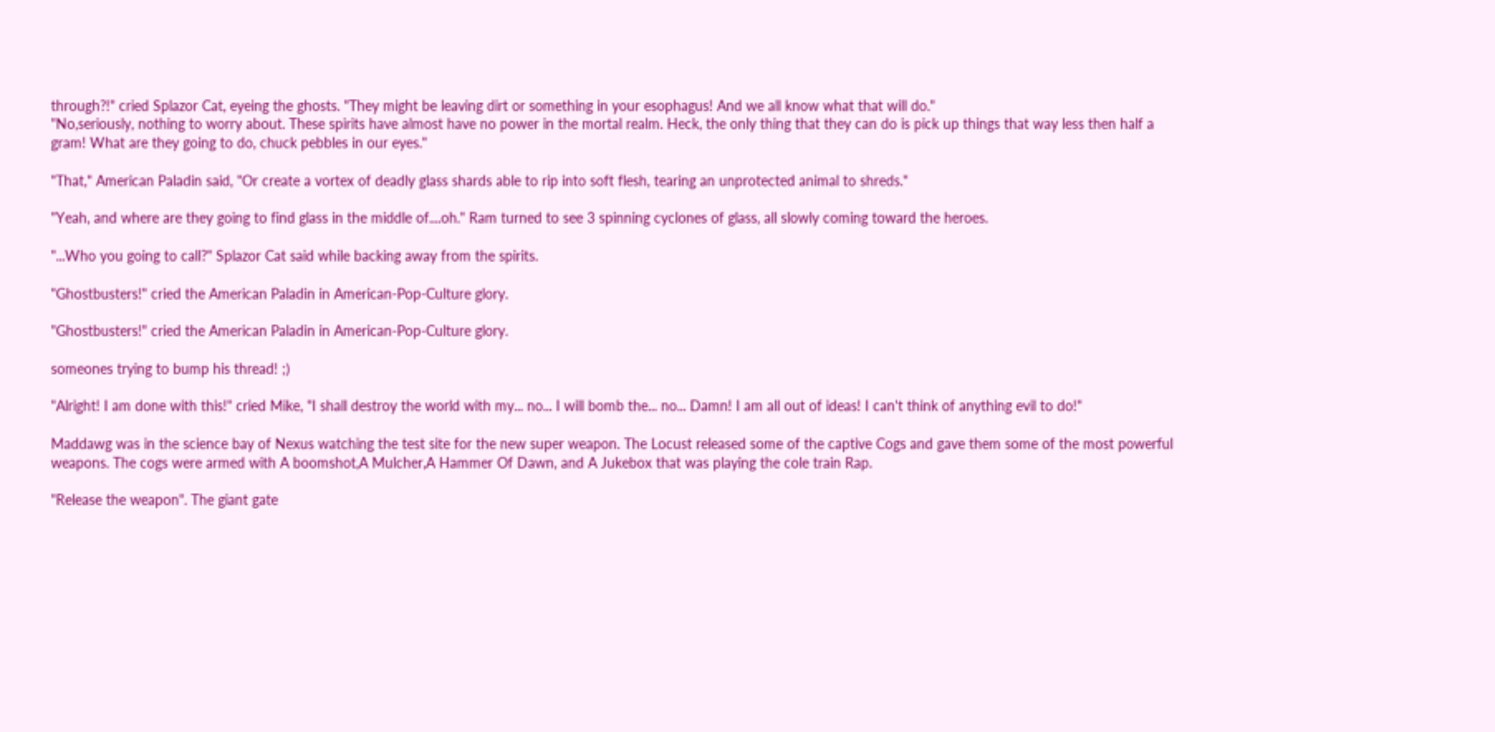through?!" cried Splazor Cat, eyeing the ghosts. "They might be leaving dirt or something in your esophagus! And we all know what that will do."
"No,seriously, nothing to worry about. These spirits have almost have no power in the mortal realm. Heck, the only thing that they can do is pick up things that way less then half a gram! What are they going to do, chuck pebbles in our eyes."

"That," American Paladin said, "Or create a vortex of deadly glass shards able to rip into soft flesh, tearing an unprotected animal to shreds."

"Yeah, and where are they going to find glass in the middle of....oh." Ram turned to see 3 spinning cyclones of glass, all slowly coming toward the heroes.

"...Who you going to call?" Splazor Cat said while backing away from the spirits.

"Ghostbusters!" cried the American Paladin in American-Pop-Culture glory.

"Ghostbusters!" cried the American Paladin in American-Pop-Culture glory.

someones trying to bump his thread! ;)

"Alright! I am done with this!" cried Mike, "I shall destroy the world with my... no... I will bomb the... no... Damn! I am all out of ideas! I can't think of anything evil to do!"

Maddawg was in the science bay of Nexus watching the test site for the new super weapon. The Locust released some of the captive Cogs and gave them some of the most powerful weapons. The cogs were armed with A boomshot,A Mulcher,A Hammer Of Dawn, and A Jukebox that was playing the cole train Rap.

"Release the weapon". The giant gate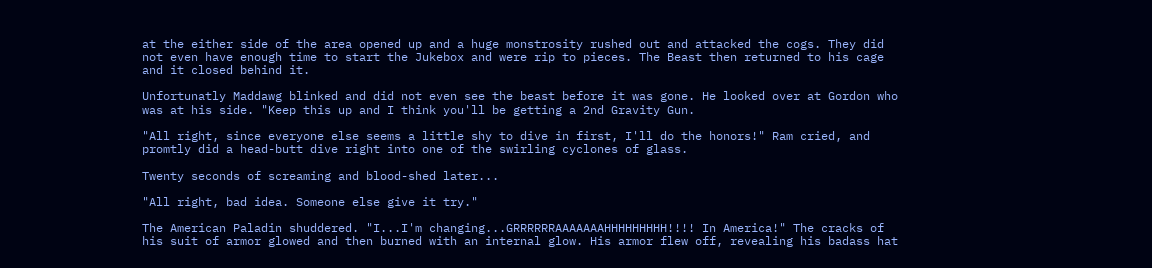at the either side of the area opened up and a huge monstrosity rushed out and attacked the cogs. They did not even have enough time to start the Jukebox and were rip to pieces. The Beast then returned to his cage and it closed behind it.

Unfortunatly Maddawg blinked and did not even see the beast before it was gone. He looked over at Gordon who was at his side. "Keep this up and I think you'll be getting a 2nd Gravity Gun.

"All right, since everyone else seems a little shy to dive in first, I'll do the honors!" Ram cried, and promtly did a head-butt dive right into one of the swirling cyclones of glass.

Twenty seconds of screaming and blood-shed later...

"All right, bad idea. Someone else give it try."

The American Paladin shuddered. "I...I'm changing...GRRRRRRAAAAAAAHHHHHHHHH!!!! In America!" The cracks of his suit of armor glowed and then burned with an internal glow. His armor flew off, revealing his badass hat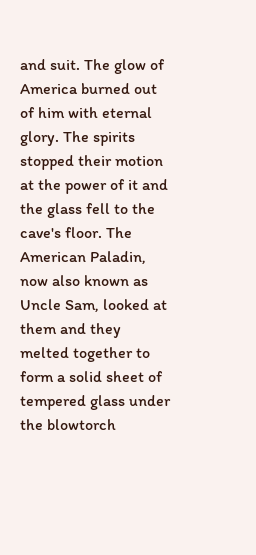and suit. The glow of America burned out of him with eternal glory. The spirits stopped their motion at the power of it and the glass fell to the cave's floor. The American Paladin, now also known as Uncle Sam, looked at them and they melted together to form a solid sheet of tempered glass under the blowtorch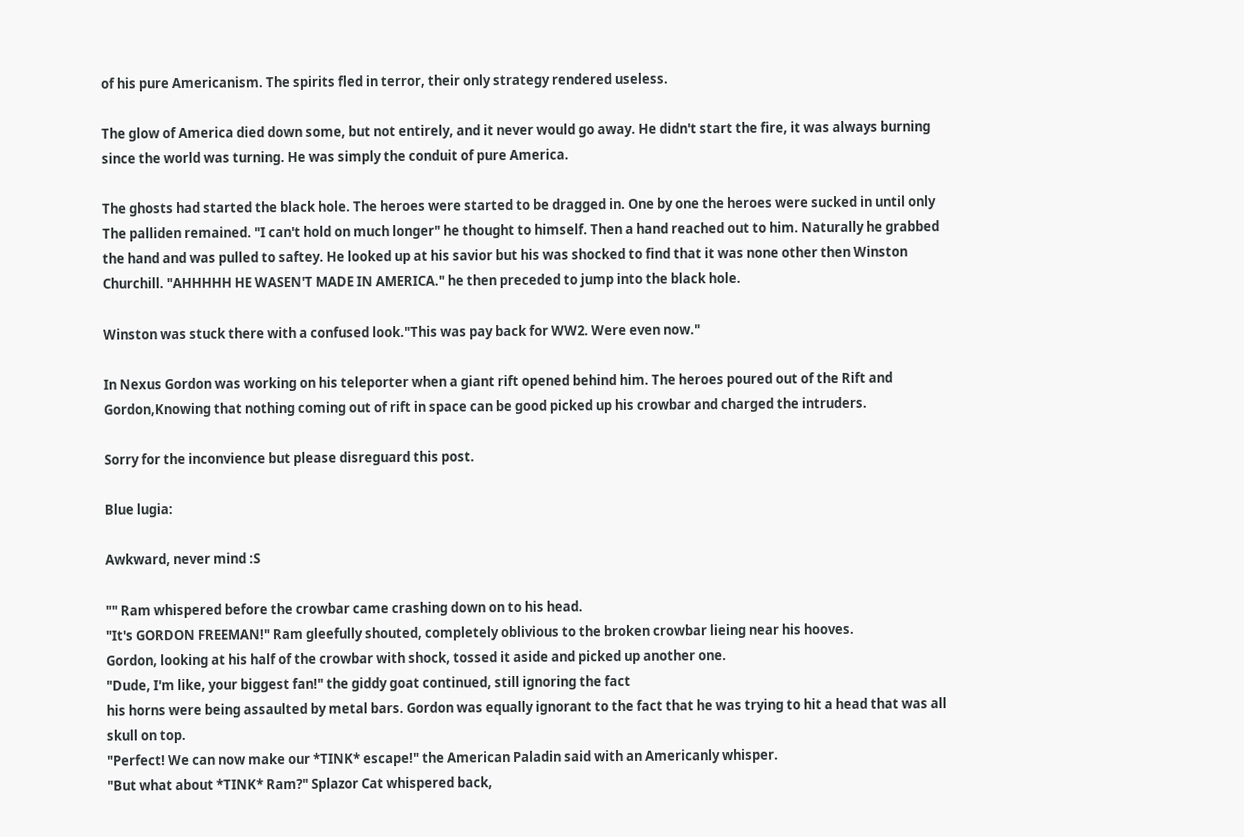of his pure Americanism. The spirits fled in terror, their only strategy rendered useless.

The glow of America died down some, but not entirely, and it never would go away. He didn't start the fire, it was always burning since the world was turning. He was simply the conduit of pure America.

The ghosts had started the black hole. The heroes were started to be dragged in. One by one the heroes were sucked in until only The palliden remained. "I can't hold on much longer" he thought to himself. Then a hand reached out to him. Naturally he grabbed the hand and was pulled to saftey. He looked up at his savior but his was shocked to find that it was none other then Winston Churchill. "AHHHHH HE WASEN'T MADE IN AMERICA." he then preceded to jump into the black hole.

Winston was stuck there with a confused look."This was pay back for WW2. Were even now."

In Nexus Gordon was working on his teleporter when a giant rift opened behind him. The heroes poured out of the Rift and Gordon,Knowing that nothing coming out of rift in space can be good picked up his crowbar and charged the intruders.

Sorry for the inconvience but please disreguard this post.

Blue lugia:

Awkward, never mind :S

"" Ram whispered before the crowbar came crashing down on to his head.
"It's GORDON FREEMAN!" Ram gleefully shouted, completely oblivious to the broken crowbar lieing near his hooves.
Gordon, looking at his half of the crowbar with shock, tossed it aside and picked up another one.
"Dude, I'm like, your biggest fan!" the giddy goat continued, still ignoring the fact
his horns were being assaulted by metal bars. Gordon was equally ignorant to the fact that he was trying to hit a head that was all skull on top.
"Perfect! We can now make our *TINK* escape!" the American Paladin said with an Americanly whisper.
"But what about *TINK* Ram?" Splazor Cat whispered back,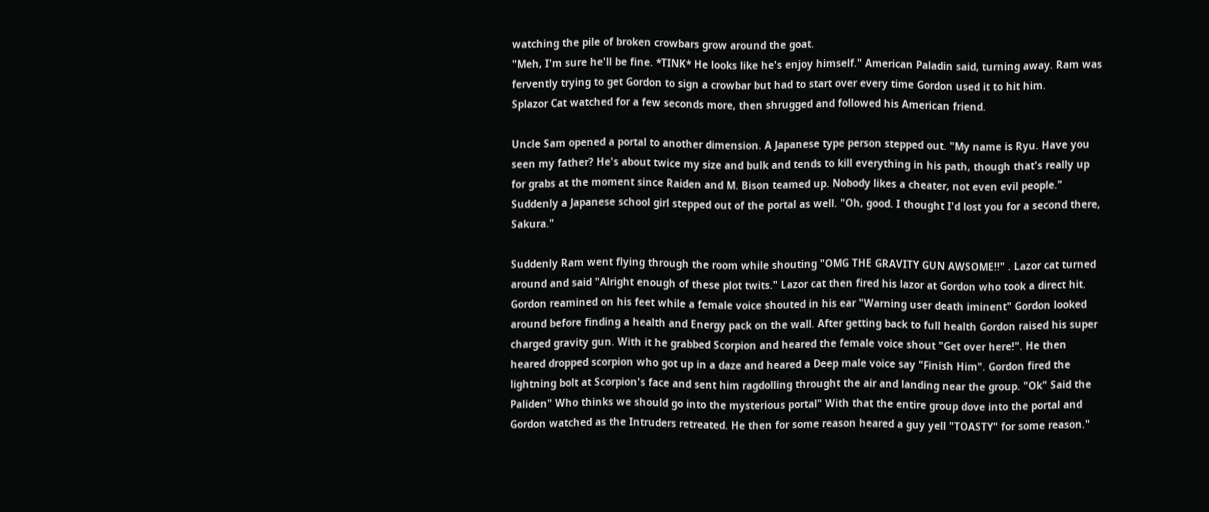watching the pile of broken crowbars grow around the goat.
"Meh, I'm sure he'll be fine. *TINK* He looks like he's enjoy himself." American Paladin said, turning away. Ram was fervently trying to get Gordon to sign a crowbar but had to start over every time Gordon used it to hit him.
Splazor Cat watched for a few seconds more, then shrugged and followed his American friend.

Uncle Sam opened a portal to another dimension. A Japanese type person stepped out. "My name is Ryu. Have you seen my father? He's about twice my size and bulk and tends to kill everything in his path, though that's really up for grabs at the moment since Raiden and M. Bison teamed up. Nobody likes a cheater, not even evil people." Suddenly a Japanese school girl stepped out of the portal as well. "Oh, good. I thought I'd lost you for a second there, Sakura."

Suddenly Ram went flying through the room while shouting "OMG THE GRAVITY GUN AWSOME!!" . Lazor cat turned around and said "Alright enough of these plot twits." Lazor cat then fired his lazor at Gordon who took a direct hit. Gordon reamined on his feet while a female voice shouted in his ear "Warning user death iminent" Gordon looked around before finding a health and Energy pack on the wall. After getting back to full health Gordon raised his super charged gravity gun. With it he grabbed Scorpion and heared the female voice shout "Get over here!". He then heared dropped scorpion who got up in a daze and heared a Deep male voice say "Finish Him". Gordon fired the lightning bolt at Scorpion's face and sent him ragdolling throught the air and landing near the group. "Ok" Said the Paliden" Who thinks we should go into the mysterious portal" With that the entire group dove into the portal and Gordon watched as the Intruders retreated. He then for some reason heared a guy yell "TOASTY" for some reason."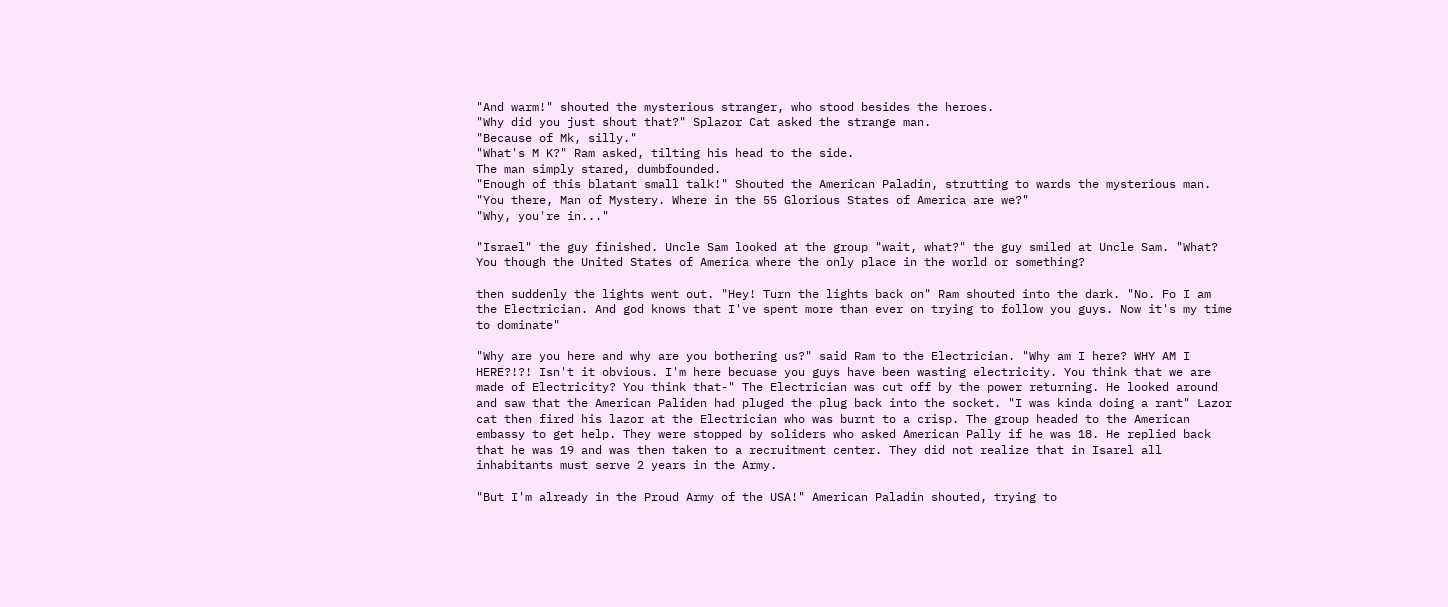"And warm!" shouted the mysterious stranger, who stood besides the heroes.
"Why did you just shout that?" Splazor Cat asked the strange man.
"Because of Mk, silly."
"What's M K?" Ram asked, tilting his head to the side.
The man simply stared, dumbfounded.
"Enough of this blatant small talk!" Shouted the American Paladin, strutting to wards the mysterious man. "You there, Man of Mystery. Where in the 55 Glorious States of America are we?"
"Why, you're in..."

"Israel" the guy finished. Uncle Sam looked at the group "wait, what?" the guy smiled at Uncle Sam. "What? You though the United States of America where the only place in the world or something?

then suddenly the lights went out. "Hey! Turn the lights back on" Ram shouted into the dark. "No. Fo I am the Electrician. And god knows that I've spent more than ever on trying to follow you guys. Now it's my time to dominate"

"Why are you here and why are you bothering us?" said Ram to the Electrician. "Why am I here? WHY AM I HERE?!?! Isn't it obvious. I'm here becuase you guys have been wasting electricity. You think that we are made of Electricity? You think that-" The Electrician was cut off by the power returning. He looked around and saw that the American Paliden had pluged the plug back into the socket. "I was kinda doing a rant" Lazor cat then fired his lazor at the Electrician who was burnt to a crisp. The group headed to the American embassy to get help. They were stopped by soliders who asked American Pally if he was 18. He replied back that he was 19 and was then taken to a recruitment center. They did not realize that in Isarel all inhabitants must serve 2 years in the Army.

"But I'm already in the Proud Army of the USA!" American Paladin shouted, trying to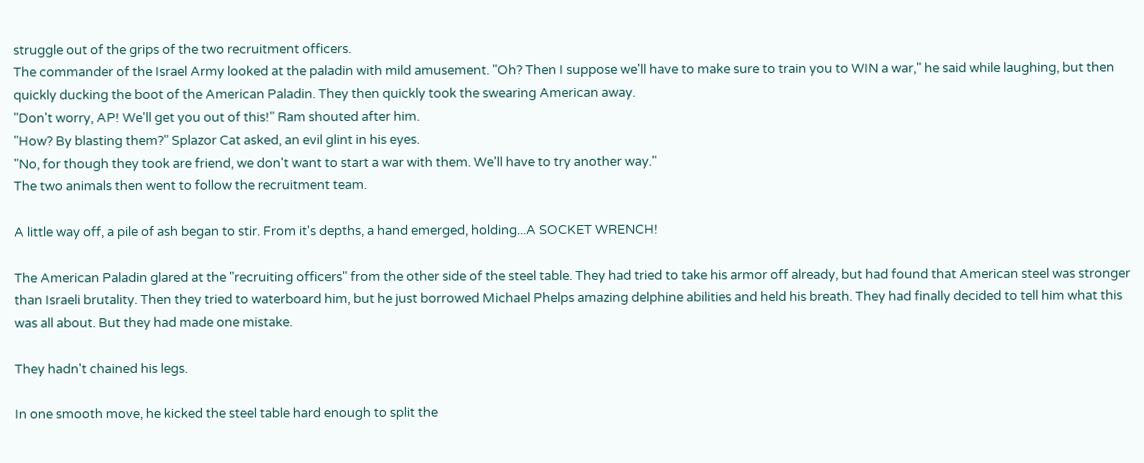struggle out of the grips of the two recruitment officers.
The commander of the Israel Army looked at the paladin with mild amusement. "Oh? Then I suppose we'll have to make sure to train you to WIN a war," he said while laughing, but then quickly ducking the boot of the American Paladin. They then quickly took the swearing American away.
"Don't worry, AP! We'll get you out of this!" Ram shouted after him.
"How? By blasting them?" Splazor Cat asked, an evil glint in his eyes.
"No, for though they took are friend, we don't want to start a war with them. We'll have to try another way."
The two animals then went to follow the recruitment team.

A little way off, a pile of ash began to stir. From it's depths, a hand emerged, holding...A SOCKET WRENCH!

The American Paladin glared at the "recruiting officers" from the other side of the steel table. They had tried to take his armor off already, but had found that American steel was stronger than Israeli brutality. Then they tried to waterboard him, but he just borrowed Michael Phelps amazing delphine abilities and held his breath. They had finally decided to tell him what this was all about. But they had made one mistake.

They hadn't chained his legs.

In one smooth move, he kicked the steel table hard enough to split the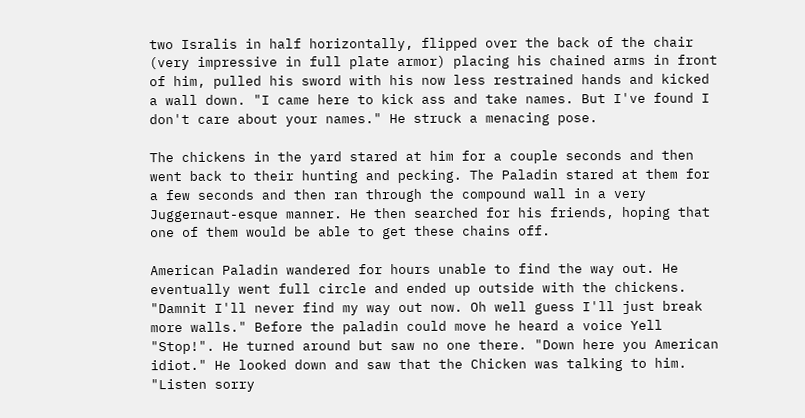two Isralis in half horizontally, flipped over the back of the chair (very impressive in full plate armor) placing his chained arms in front of him, pulled his sword with his now less restrained hands and kicked a wall down. "I came here to kick ass and take names. But I've found I don't care about your names." He struck a menacing pose.

The chickens in the yard stared at him for a couple seconds and then went back to their hunting and pecking. The Paladin stared at them for a few seconds and then ran through the compound wall in a very Juggernaut-esque manner. He then searched for his friends, hoping that one of them would be able to get these chains off.

American Paladin wandered for hours unable to find the way out. He eventually went full circle and ended up outside with the chickens. "Damnit I'll never find my way out now. Oh well guess I'll just break more walls." Before the paladin could move he heard a voice Yell "Stop!". He turned around but saw no one there. "Down here you American idiot." He looked down and saw that the Chicken was talking to him. "Listen sorry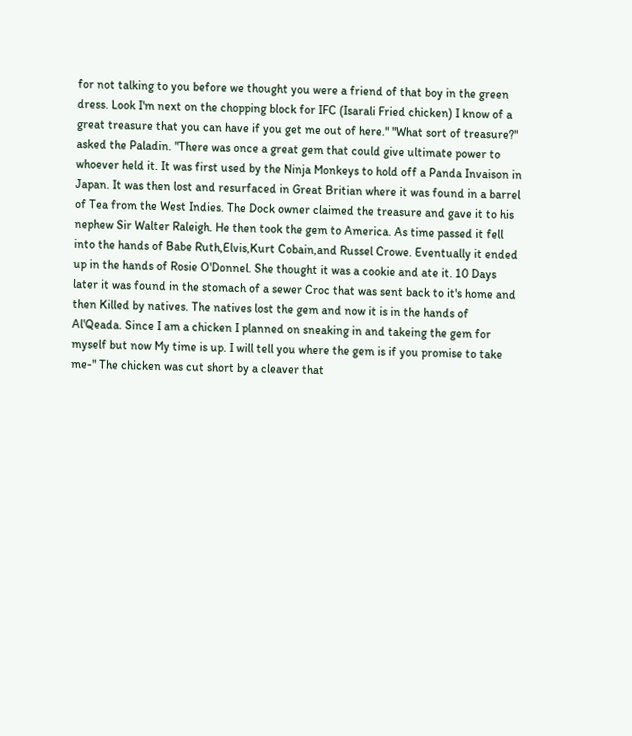for not talking to you before we thought you were a friend of that boy in the green dress. Look I'm next on the chopping block for IFC (Isarali Fried chicken) I know of a great treasure that you can have if you get me out of here." "What sort of treasure?" asked the Paladin. "There was once a great gem that could give ultimate power to whoever held it. It was first used by the Ninja Monkeys to hold off a Panda Invaison in Japan. It was then lost and resurfaced in Great Britian where it was found in a barrel of Tea from the West Indies. The Dock owner claimed the treasure and gave it to his nephew Sir Walter Raleigh. He then took the gem to America. As time passed it fell into the hands of Babe Ruth,Elvis,Kurt Cobain,and Russel Crowe. Eventually it ended up in the hands of Rosie O'Donnel. She thought it was a cookie and ate it. 10 Days later it was found in the stomach of a sewer Croc that was sent back to it's home and then Killed by natives. The natives lost the gem and now it is in the hands of Al'Qeada. Since I am a chicken I planned on sneaking in and takeing the gem for myself but now My time is up. I will tell you where the gem is if you promise to take me-" The chicken was cut short by a cleaver that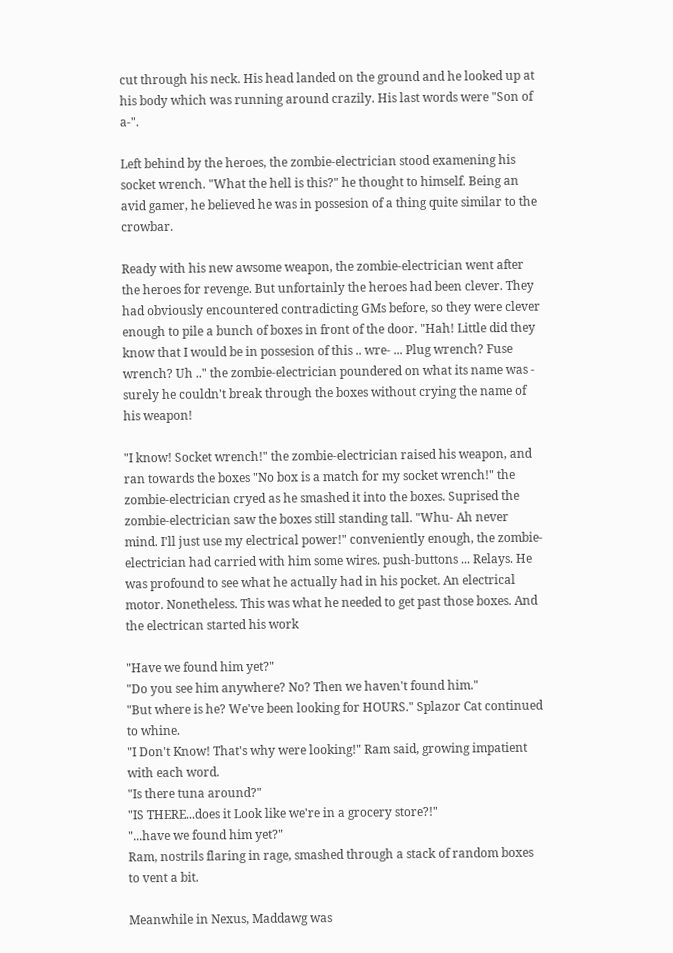cut through his neck. His head landed on the ground and he looked up at his body which was running around crazily. His last words were "Son of a-".

Left behind by the heroes, the zombie-electrician stood examening his socket wrench. "What the hell is this?" he thought to himself. Being an avid gamer, he believed he was in possesion of a thing quite similar to the crowbar.

Ready with his new awsome weapon, the zombie-electrician went after the heroes for revenge. But unfortainly the heroes had been clever. They had obviously encountered contradicting GMs before, so they were clever enough to pile a bunch of boxes in front of the door. "Hah! Little did they know that I would be in possesion of this .. wre- ... Plug wrench? Fuse wrench? Uh .." the zombie-electrician poundered on what its name was - surely he couldn't break through the boxes without crying the name of his weapon!

"I know! Socket wrench!" the zombie-electrician raised his weapon, and ran towards the boxes "No box is a match for my socket wrench!" the zombie-electrician cryed as he smashed it into the boxes. Suprised the zombie-electrician saw the boxes still standing tall. "Whu- Ah never mind. I'll just use my electrical power!" conveniently enough, the zombie-electrician had carried with him some wires. push-buttons ... Relays. He was profound to see what he actually had in his pocket. An electrical motor. Nonetheless. This was what he needed to get past those boxes. And the electrican started his work

"Have we found him yet?"
"Do you see him anywhere? No? Then we haven't found him."
"But where is he? We've been looking for HOURS." Splazor Cat continued to whine.
"I Don't Know! That's why were looking!" Ram said, growing impatient with each word.
"Is there tuna around?"
"IS THERE...does it Look like we're in a grocery store?!"
"...have we found him yet?"
Ram, nostrils flaring in rage, smashed through a stack of random boxes to vent a bit.

Meanwhile in Nexus, Maddawg was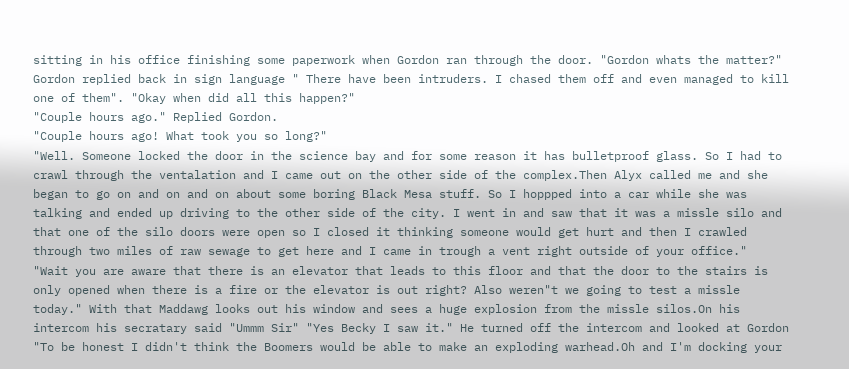sitting in his office finishing some paperwork when Gordon ran through the door. "Gordon whats the matter?" Gordon replied back in sign language " There have been intruders. I chased them off and even managed to kill one of them". "Okay when did all this happen?"
"Couple hours ago." Replied Gordon.
"Couple hours ago! What took you so long?"
"Well. Someone locked the door in the science bay and for some reason it has bulletproof glass. So I had to crawl through the ventalation and I came out on the other side of the complex.Then Alyx called me and she began to go on and on and on about some boring Black Mesa stuff. So I hoppped into a car while she was talking and ended up driving to the other side of the city. I went in and saw that it was a missle silo and that one of the silo doors were open so I closed it thinking someone would get hurt and then I crawled through two miles of raw sewage to get here and I came in trough a vent right outside of your office."
"Wait you are aware that there is an elevator that leads to this floor and that the door to the stairs is only opened when there is a fire or the elevator is out right? Also weren"t we going to test a missle today." With that Maddawg looks out his window and sees a huge explosion from the missle silos.On his intercom his secratary said "Ummm Sir" "Yes Becky I saw it." He turned off the intercom and looked at Gordon "To be honest I didn't think the Boomers would be able to make an exploding warhead.Oh and I'm docking your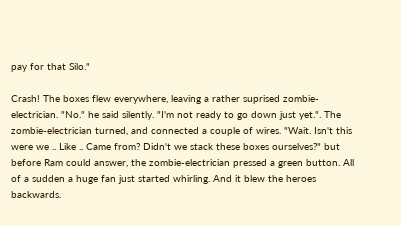pay for that Silo."

Crash! The boxes flew everywhere, leaving a rather suprised zombie-electrician. "No." he said silently. "I'm not ready to go down just yet.". The zombie-electrician turned, and connected a couple of wires. "Wait. Isn't this were we .. Like .. Came from? Didn't we stack these boxes ourselves?" but before Ram could answer, the zombie-electrician pressed a green button. All of a sudden a huge fan just started whirling. And it blew the heroes backwards.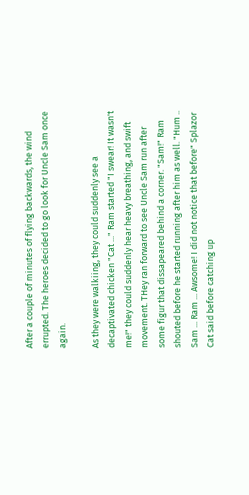After a couple of minutes of flying backwards, the wind errupted. The heroes decided to go look for Uncle Sam once again.

As they were walkiing, they could suddenly see a decaptivated chicken "Cat ..." Ram started "I swear! It wasn't me!" they could suddenly hear heavy breathing, and swift movement. THey ran forward to see Uncle Sam run after some figur that dissapeared behind a corner. "Sam!" Ram shouted before he started running after him as well. "Hum .. Sam ... Ram ... Awsome! I did not notice that before" Splazor Cat said before catching up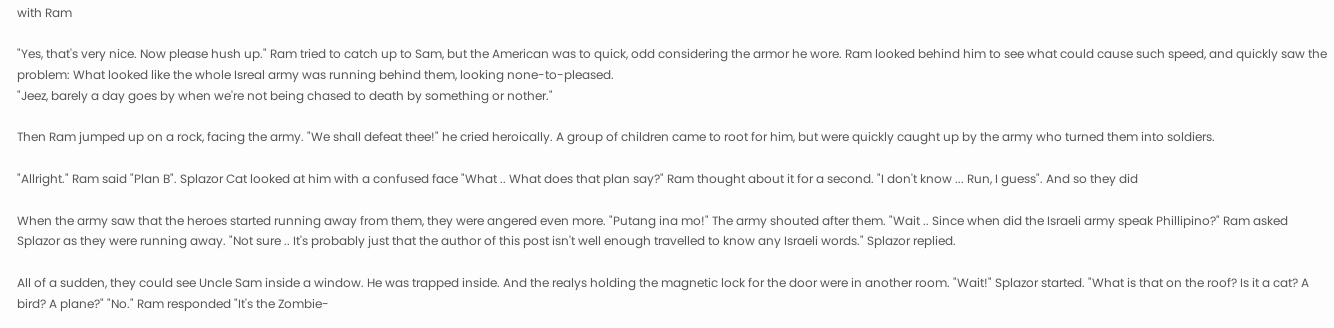with Ram

"Yes, that's very nice. Now please hush up." Ram tried to catch up to Sam, but the American was to quick, odd considering the armor he wore. Ram looked behind him to see what could cause such speed, and quickly saw the problem: What looked like the whole Isreal army was running behind them, looking none-to-pleased.
"Jeez, barely a day goes by when we're not being chased to death by something or nother."

Then Ram jumped up on a rock, facing the army. "We shall defeat thee!" he cried heroically. A group of children came to root for him, but were quickly caught up by the army who turned them into soldiers.

"Allright." Ram said "Plan B". Splazor Cat looked at him with a confused face "What .. What does that plan say?" Ram thought about it for a second. "I don't know ... Run, I guess". And so they did

When the army saw that the heroes started running away from them, they were angered even more. "Putang ina mo!" The army shouted after them. "Wait .. Since when did the Israeli army speak Phillipino?" Ram asked Splazor as they were running away. "Not sure .. It's probably just that the author of this post isn't well enough travelled to know any Israeli words." Splazor replied.

All of a sudden, they could see Uncle Sam inside a window. He was trapped inside. And the realys holding the magnetic lock for the door were in another room. "Wait!" Splazor started. "What is that on the roof? Is it a cat? A bird? A plane?" "No." Ram responded "It's the Zombie-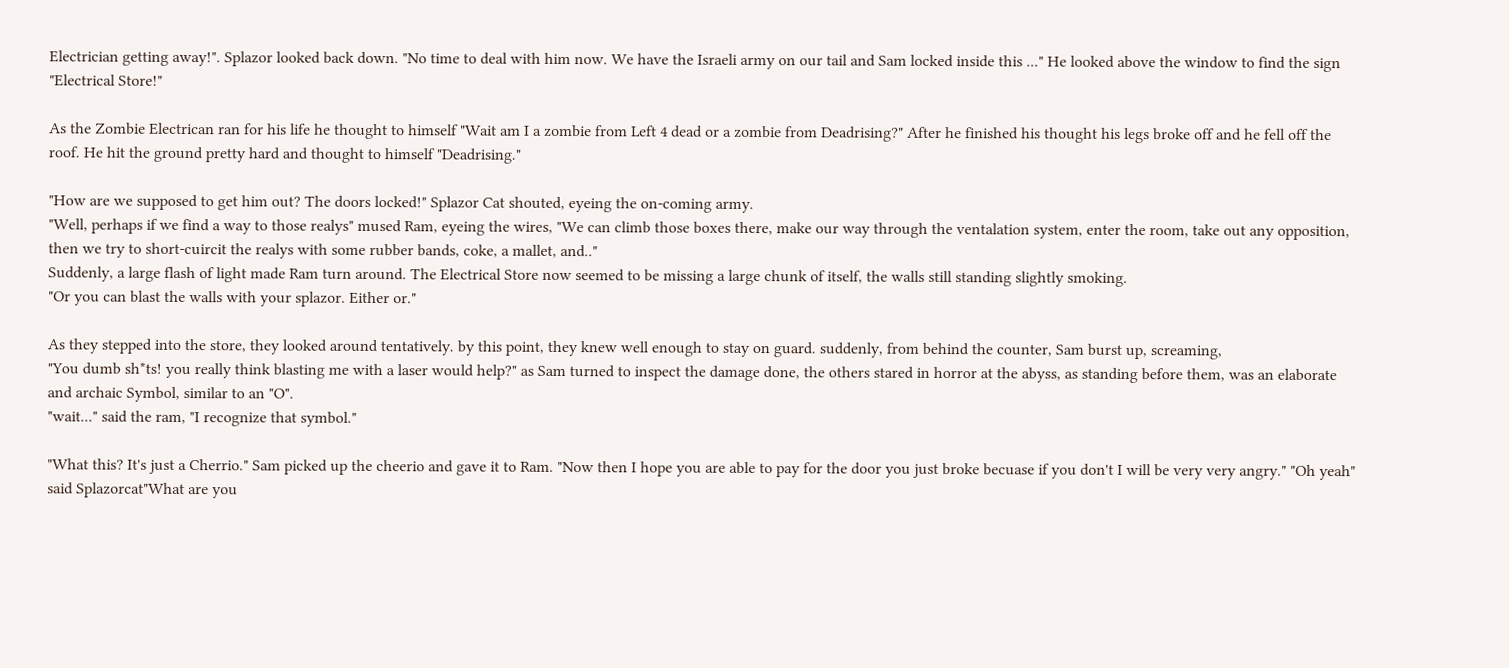Electrician getting away!". Splazor looked back down. "No time to deal with him now. We have the Israeli army on our tail and Sam locked inside this ..." He looked above the window to find the sign "Electrical Store!"

As the Zombie Electrican ran for his life he thought to himself "Wait am I a zombie from Left 4 dead or a zombie from Deadrising?" After he finished his thought his legs broke off and he fell off the roof. He hit the ground pretty hard and thought to himself "Deadrising."

"How are we supposed to get him out? The doors locked!" Splazor Cat shouted, eyeing the on-coming army.
"Well, perhaps if we find a way to those realys" mused Ram, eyeing the wires, "We can climb those boxes there, make our way through the ventalation system, enter the room, take out any opposition, then we try to short-cuircit the realys with some rubber bands, coke, a mallet, and.."
Suddenly, a large flash of light made Ram turn around. The Electrical Store now seemed to be missing a large chunk of itself, the walls still standing slightly smoking.
"Or you can blast the walls with your splazor. Either or."

As they stepped into the store, they looked around tentatively. by this point, they knew well enough to stay on guard. suddenly, from behind the counter, Sam burst up, screaming,
"You dumb sh*ts! you really think blasting me with a laser would help?" as Sam turned to inspect the damage done, the others stared in horror at the abyss, as standing before them, was an elaborate and archaic Symbol, similar to an "O".
"wait..." said the ram, "I recognize that symbol."

"What this? It's just a Cherrio." Sam picked up the cheerio and gave it to Ram. "Now then I hope you are able to pay for the door you just broke becuase if you don't I will be very very angry." "Oh yeah" said Splazorcat"What are you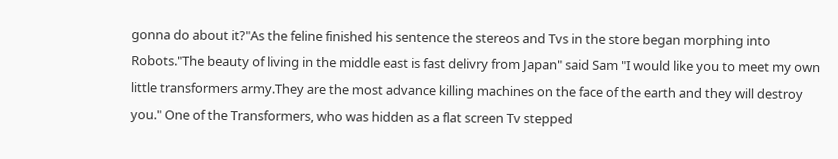gonna do about it?"As the feline finished his sentence the stereos and Tvs in the store began morphing into Robots."The beauty of living in the middle east is fast delivry from Japan" said Sam "I would like you to meet my own little transformers army.They are the most advance killing machines on the face of the earth and they will destroy you." One of the Transformers, who was hidden as a flat screen Tv stepped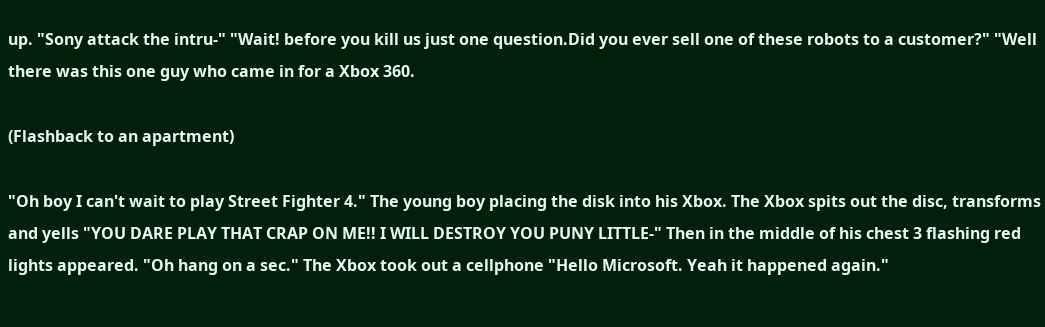up. "Sony attack the intru-" "Wait! before you kill us just one question.Did you ever sell one of these robots to a customer?" "Well there was this one guy who came in for a Xbox 360.

(Flashback to an apartment)

"Oh boy I can't wait to play Street Fighter 4." The young boy placing the disk into his Xbox. The Xbox spits out the disc, transforms and yells "YOU DARE PLAY THAT CRAP ON ME!! I WILL DESTROY YOU PUNY LITTLE-" Then in the middle of his chest 3 flashing red lights appeared. "Oh hang on a sec." The Xbox took out a cellphone "Hello Microsoft. Yeah it happened again."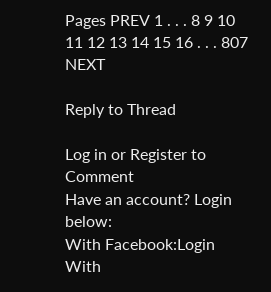Pages PREV 1 . . . 8 9 10 11 12 13 14 15 16 . . . 807 NEXT

Reply to Thread

Log in or Register to Comment
Have an account? Login below:
With Facebook:Login With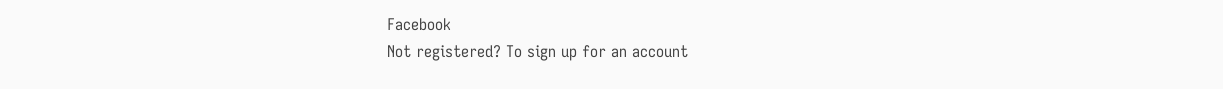Facebook
Not registered? To sign up for an account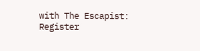with The Escapist:
Register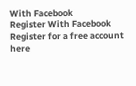With Facebook
Register With Facebook
Register for a free account here